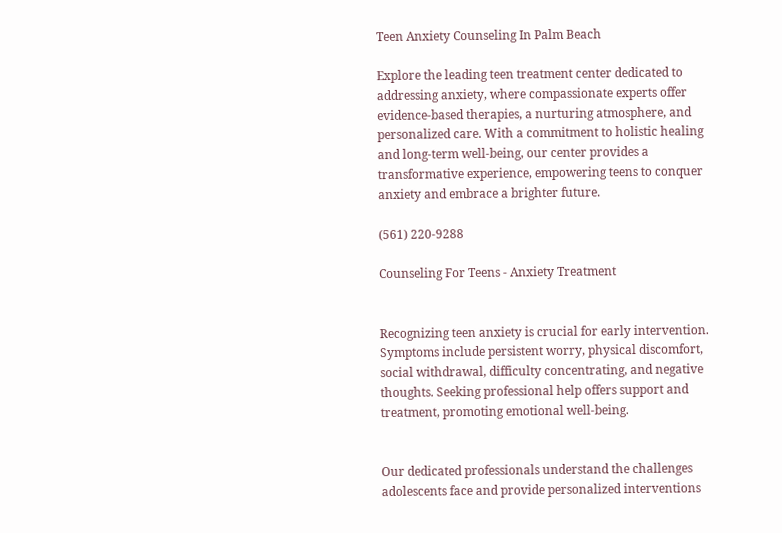Teen Anxiety Counseling In Palm Beach

Explore the leading teen treatment center dedicated to addressing anxiety, where compassionate experts offer evidence-based therapies, a nurturing atmosphere, and personalized care. With a commitment to holistic healing and long-term well-being, our center provides a transformative experience, empowering teens to conquer anxiety and embrace a brighter future.

(561) 220-9288

Counseling For Teens - Anxiety Treatment


Recognizing teen anxiety is crucial for early intervention. Symptoms include persistent worry, physical discomfort, social withdrawal, difficulty concentrating, and negative thoughts. Seeking professional help offers support and treatment, promoting emotional well-being.


Our dedicated professionals understand the challenges adolescents face and provide personalized interventions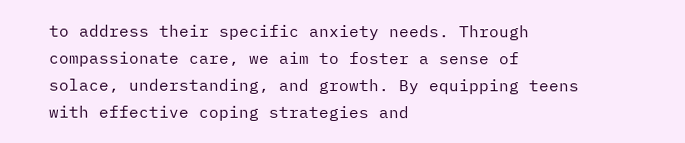to address their specific anxiety needs. Through compassionate care, we aim to foster a sense of solace, understanding, and growth. By equipping teens with effective coping strategies and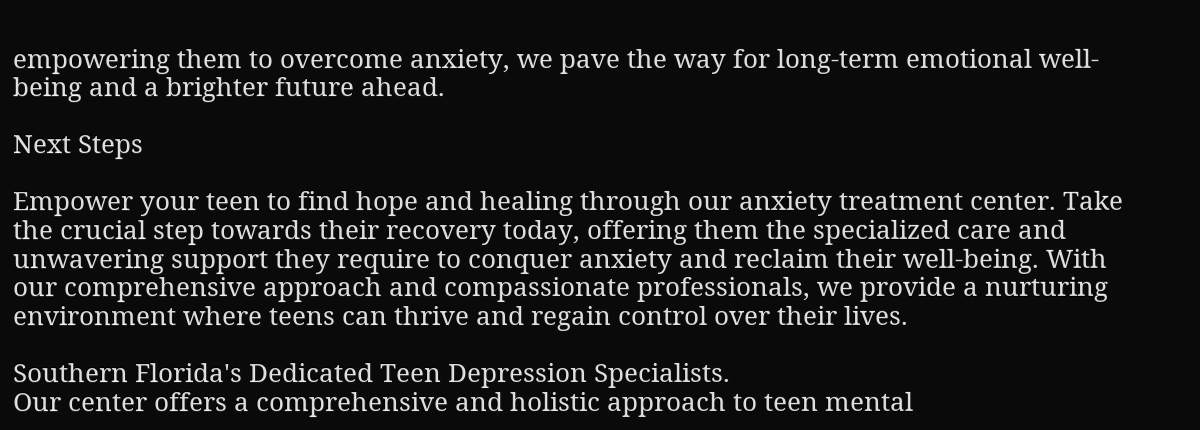empowering them to overcome anxiety, we pave the way for long-term emotional well-being and a brighter future ahead.

Next Steps

Empower your teen to find hope and healing through our anxiety treatment center. Take the crucial step towards their recovery today, offering them the specialized care and unwavering support they require to conquer anxiety and reclaim their well-being. With our comprehensive approach and compassionate professionals, we provide a nurturing environment where teens can thrive and regain control over their lives.

Southern Florida's Dedicated Teen Depression Specialists.
Our center offers a comprehensive and holistic approach to teen mental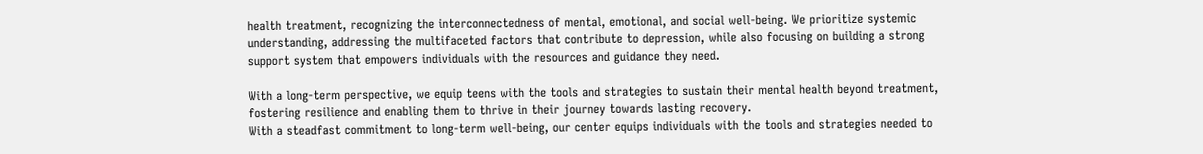health treatment, recognizing the interconnectedness of mental, emotional, and social well-being. We prioritize systemic understanding, addressing the multifaceted factors that contribute to depression, while also focusing on building a strong support system that empowers individuals with the resources and guidance they need.

With a long-term perspective, we equip teens with the tools and strategies to sustain their mental health beyond treatment, fostering resilience and enabling them to thrive in their journey towards lasting recovery.
With a steadfast commitment to long-term well-being, our center equips individuals with the tools and strategies needed to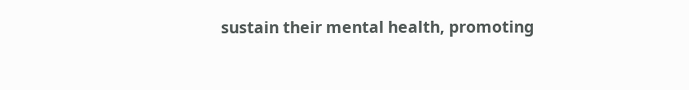sustain their mental health, promoting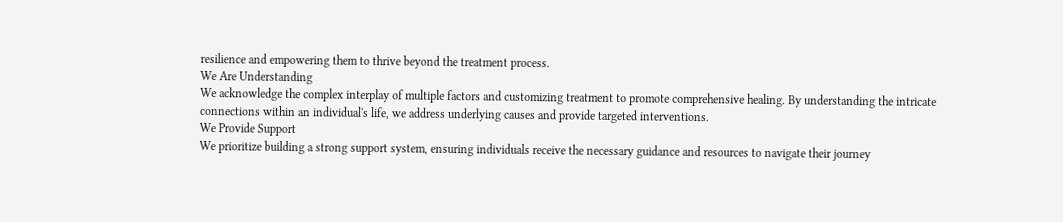resilience and empowering them to thrive beyond the treatment process.
We Are Understanding
We acknowledge the complex interplay of multiple factors and customizing treatment to promote comprehensive healing. By understanding the intricate connections within an individual's life, we address underlying causes and provide targeted interventions.
We Provide Support
We prioritize building a strong support system, ensuring individuals receive the necessary guidance and resources to navigate their journey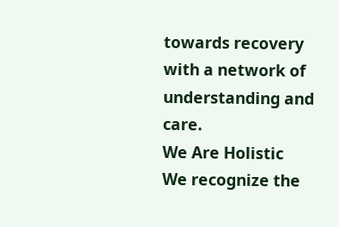towards recovery with a network of understanding and care.
We Are Holistic
We recognize the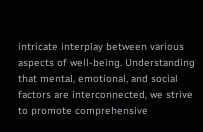intricate interplay between various aspects of well-being. Understanding that mental, emotional, and social factors are interconnected, we strive to promote comprehensive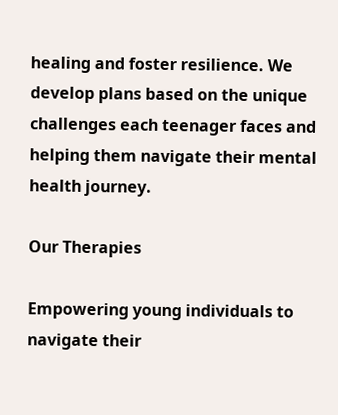healing and foster resilience. We develop plans based on the unique challenges each teenager faces and helping them navigate their mental health journey.

Our Therapies

Empowering young individuals to navigate their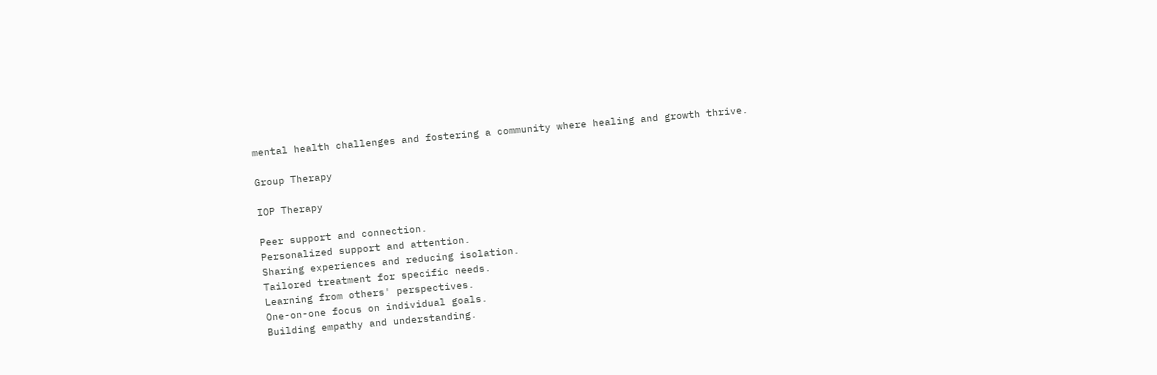mental health challenges and fostering a community where healing and growth thrive.

Group Therapy

IOP Therapy

Peer support and connection.
Personalized support and attention.
Sharing experiences and reducing isolation.
Tailored treatment for specific needs.
Learning from others' perspectives.
One-on-one focus on individual goals.
Building empathy and understanding.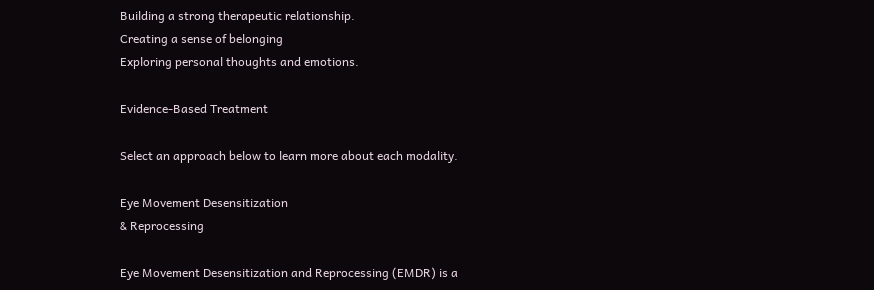Building a strong therapeutic relationship.
Creating a sense of belonging
Exploring personal thoughts and emotions.

Evidence-Based Treatment

Select an approach below to learn more about each modality.

Eye Movement Desensitization
& Reprocessing

Eye Movement Desensitization and Reprocessing (EMDR) is a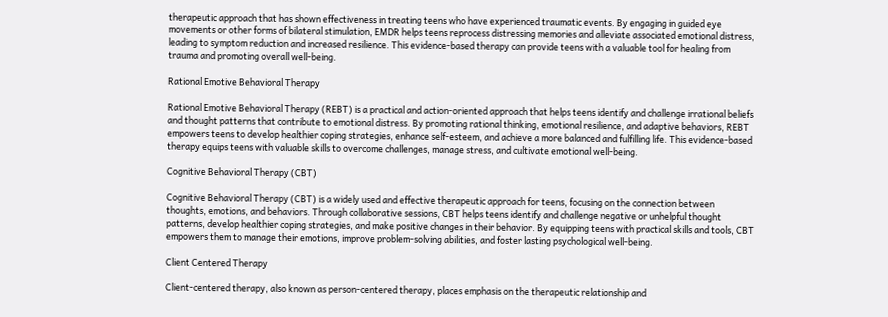therapeutic approach that has shown effectiveness in treating teens who have experienced traumatic events. By engaging in guided eye movements or other forms of bilateral stimulation, EMDR helps teens reprocess distressing memories and alleviate associated emotional distress, leading to symptom reduction and increased resilience. This evidence-based therapy can provide teens with a valuable tool for healing from trauma and promoting overall well-being.

Rational Emotive Behavioral Therapy

Rational Emotive Behavioral Therapy (REBT) is a practical and action-oriented approach that helps teens identify and challenge irrational beliefs and thought patterns that contribute to emotional distress. By promoting rational thinking, emotional resilience, and adaptive behaviors, REBT empowers teens to develop healthier coping strategies, enhance self-esteem, and achieve a more balanced and fulfilling life. This evidence-based therapy equips teens with valuable skills to overcome challenges, manage stress, and cultivate emotional well-being.

Cognitive Behavioral Therapy (CBT)

Cognitive Behavioral Therapy (CBT) is a widely used and effective therapeutic approach for teens, focusing on the connection between thoughts, emotions, and behaviors. Through collaborative sessions, CBT helps teens identify and challenge negative or unhelpful thought patterns, develop healthier coping strategies, and make positive changes in their behavior. By equipping teens with practical skills and tools, CBT empowers them to manage their emotions, improve problem-solving abilities, and foster lasting psychological well-being.

Client Centered Therapy

Client-centered therapy, also known as person-centered therapy, places emphasis on the therapeutic relationship and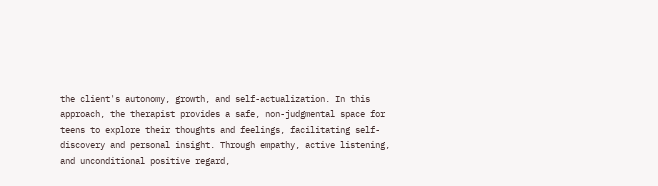the client's autonomy, growth, and self-actualization. In this approach, the therapist provides a safe, non-judgmental space for teens to explore their thoughts and feelings, facilitating self-discovery and personal insight. Through empathy, active listening, and unconditional positive regard,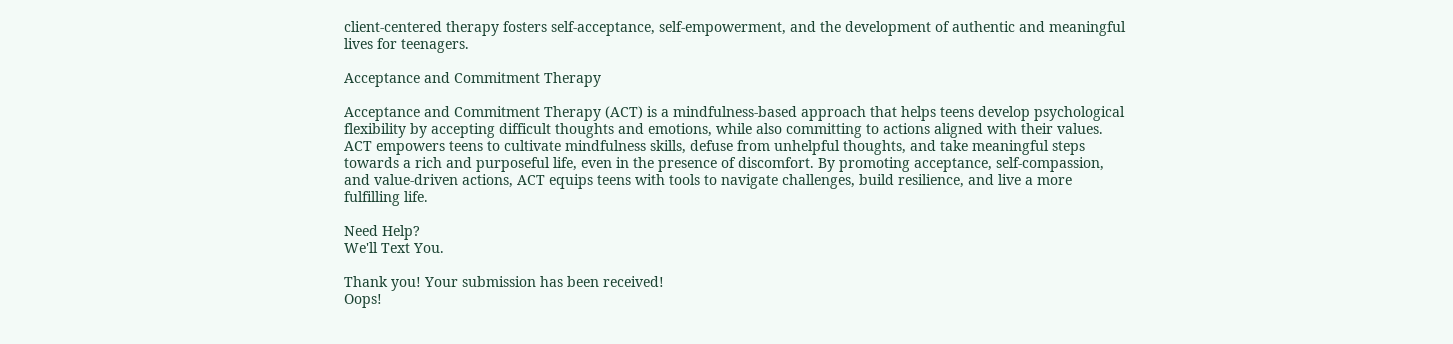client-centered therapy fosters self-acceptance, self-empowerment, and the development of authentic and meaningful lives for teenagers.

Acceptance and Commitment Therapy

Acceptance and Commitment Therapy (ACT) is a mindfulness-based approach that helps teens develop psychological flexibility by accepting difficult thoughts and emotions, while also committing to actions aligned with their values. ACT empowers teens to cultivate mindfulness skills, defuse from unhelpful thoughts, and take meaningful steps towards a rich and purposeful life, even in the presence of discomfort. By promoting acceptance, self-compassion, and value-driven actions, ACT equips teens with tools to navigate challenges, build resilience, and live a more fulfilling life.

Need Help?
We'll Text You.

Thank you! Your submission has been received!
Oops!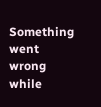Something went wrong while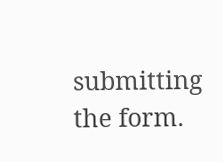submitting the form.